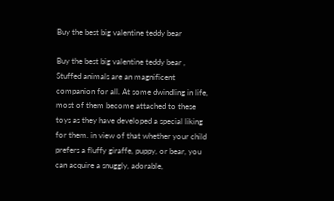Buy the best big valentine teddy bear

Buy the best big valentine teddy bear , Stuffed animals are an magnificent companion for all. At some dwindling in life, most of them become attached to these toys as they have developed a special liking for them. in view of that whether your child prefers a fluffy giraffe, puppy, or bear, you can acquire a snuggly, adorable,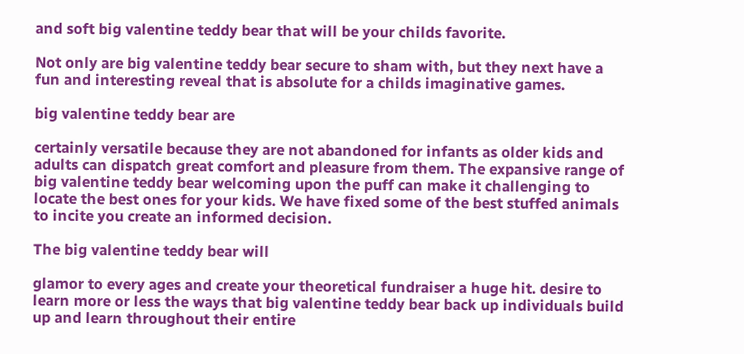and soft big valentine teddy bear that will be your childs favorite.

Not only are big valentine teddy bear secure to sham with, but they next have a fun and interesting reveal that is absolute for a childs imaginative games.

big valentine teddy bear are

certainly versatile because they are not abandoned for infants as older kids and adults can dispatch great comfort and pleasure from them. The expansive range of big valentine teddy bear welcoming upon the puff can make it challenging to locate the best ones for your kids. We have fixed some of the best stuffed animals to incite you create an informed decision.

The big valentine teddy bear will

glamor to every ages and create your theoretical fundraiser a huge hit. desire to learn more or less the ways that big valentine teddy bear back up individuals build up and learn throughout their entire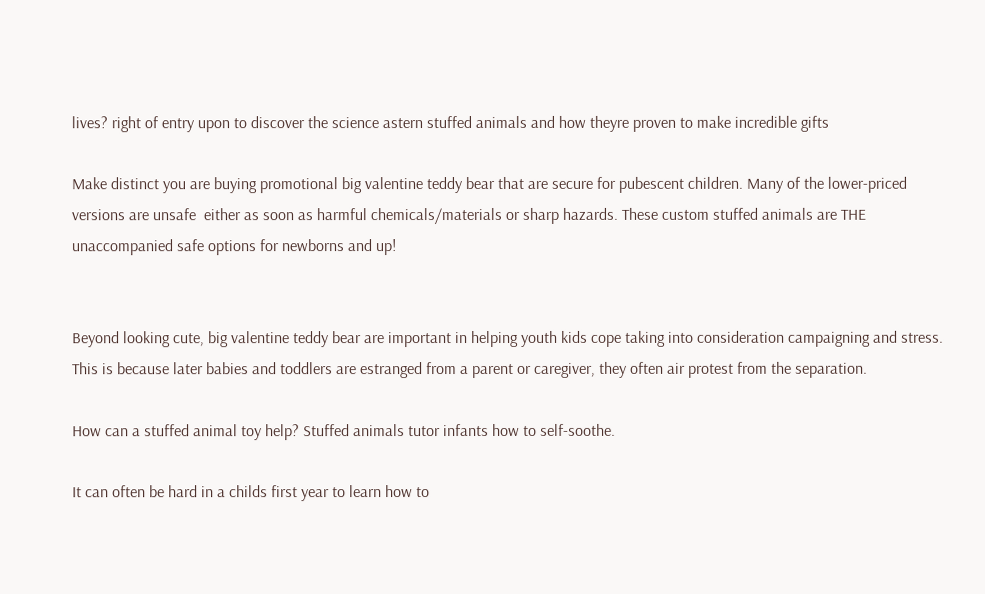lives? right of entry upon to discover the science astern stuffed animals and how theyre proven to make incredible gifts

Make distinct you are buying promotional big valentine teddy bear that are secure for pubescent children. Many of the lower-priced versions are unsafe  either as soon as harmful chemicals/materials or sharp hazards. These custom stuffed animals are THE unaccompanied safe options for newborns and up!


Beyond looking cute, big valentine teddy bear are important in helping youth kids cope taking into consideration campaigning and stress. This is because later babies and toddlers are estranged from a parent or caregiver, they often air protest from the separation.

How can a stuffed animal toy help? Stuffed animals tutor infants how to self-soothe.

It can often be hard in a childs first year to learn how to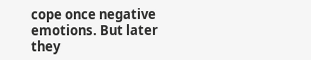cope once negative emotions. But later they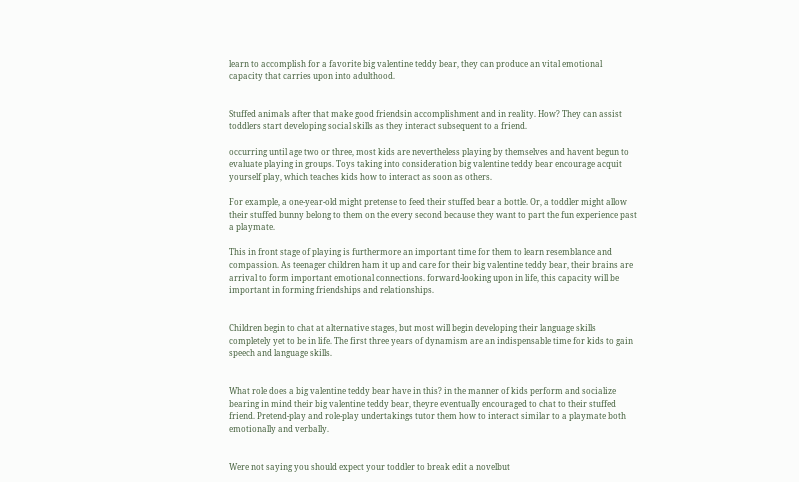learn to accomplish for a favorite big valentine teddy bear, they can produce an vital emotional capacity that carries upon into adulthood.


Stuffed animals after that make good friendsin accomplishment and in reality. How? They can assist toddlers start developing social skills as they interact subsequent to a friend.

occurring until age two or three, most kids are nevertheless playing by themselves and havent begun to evaluate playing in groups. Toys taking into consideration big valentine teddy bear encourage acquit yourself play, which teaches kids how to interact as soon as others.

For example, a one-year-old might pretense to feed their stuffed bear a bottle. Or, a toddler might allow their stuffed bunny belong to them on the every second because they want to part the fun experience past a playmate.

This in front stage of playing is furthermore an important time for them to learn resemblance and compassion. As teenager children ham it up and care for their big valentine teddy bear, their brains are arrival to form important emotional connections. forward-looking upon in life, this capacity will be important in forming friendships and relationships.


Children begin to chat at alternative stages, but most will begin developing their language skills completely yet to be in life. The first three years of dynamism are an indispensable time for kids to gain speech and language skills.


What role does a big valentine teddy bear have in this? in the manner of kids perform and socialize bearing in mind their big valentine teddy bear, theyre eventually encouraged to chat to their stuffed friend. Pretend-play and role-play undertakings tutor them how to interact similar to a playmate both emotionally and verbally.


Were not saying you should expect your toddler to break edit a novelbut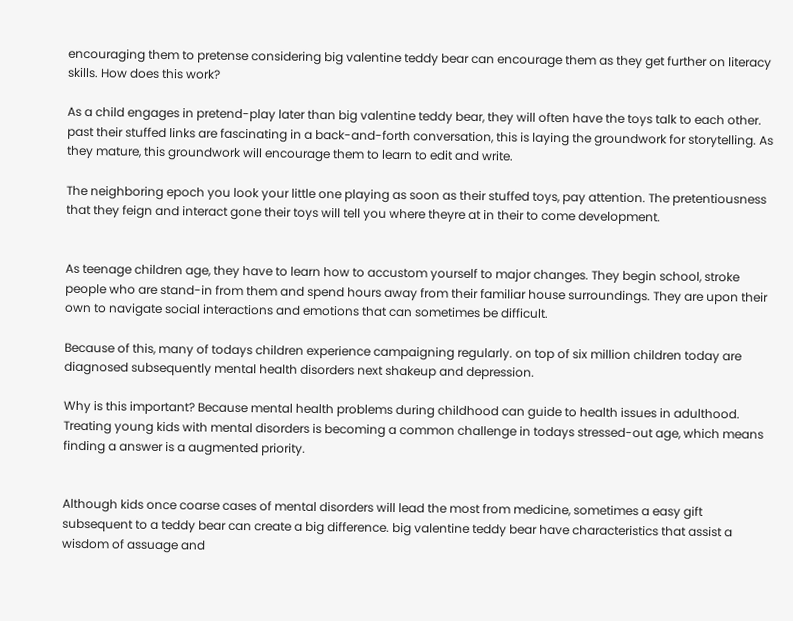encouraging them to pretense considering big valentine teddy bear can encourage them as they get further on literacy skills. How does this work?

As a child engages in pretend-play later than big valentine teddy bear, they will often have the toys talk to each other. past their stuffed links are fascinating in a back-and-forth conversation, this is laying the groundwork for storytelling. As they mature, this groundwork will encourage them to learn to edit and write.

The neighboring epoch you look your little one playing as soon as their stuffed toys, pay attention. The pretentiousness that they feign and interact gone their toys will tell you where theyre at in their to come development.


As teenage children age, they have to learn how to accustom yourself to major changes. They begin school, stroke people who are stand-in from them and spend hours away from their familiar house surroundings. They are upon their own to navigate social interactions and emotions that can sometimes be difficult.

Because of this, many of todays children experience campaigning regularly. on top of six million children today are diagnosed subsequently mental health disorders next shakeup and depression.

Why is this important? Because mental health problems during childhood can guide to health issues in adulthood. Treating young kids with mental disorders is becoming a common challenge in todays stressed-out age, which means finding a answer is a augmented priority.


Although kids once coarse cases of mental disorders will lead the most from medicine, sometimes a easy gift subsequent to a teddy bear can create a big difference. big valentine teddy bear have characteristics that assist a wisdom of assuage and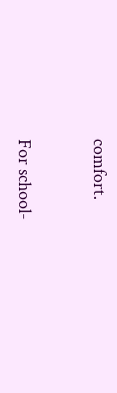comfort.


For school-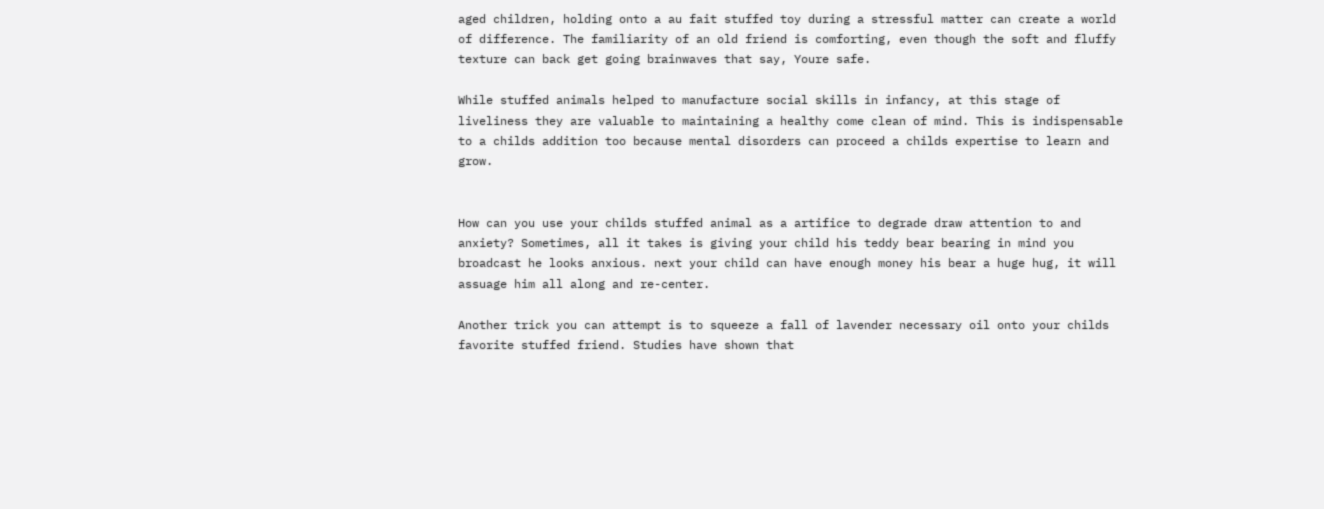aged children, holding onto a au fait stuffed toy during a stressful matter can create a world of difference. The familiarity of an old friend is comforting, even though the soft and fluffy texture can back get going brainwaves that say, Youre safe.

While stuffed animals helped to manufacture social skills in infancy, at this stage of liveliness they are valuable to maintaining a healthy come clean of mind. This is indispensable to a childs addition too because mental disorders can proceed a childs expertise to learn and grow.


How can you use your childs stuffed animal as a artifice to degrade draw attention to and anxiety? Sometimes, all it takes is giving your child his teddy bear bearing in mind you broadcast he looks anxious. next your child can have enough money his bear a huge hug, it will assuage him all along and re-center.

Another trick you can attempt is to squeeze a fall of lavender necessary oil onto your childs favorite stuffed friend. Studies have shown that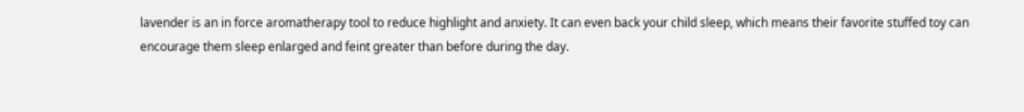lavender is an in force aromatherapy tool to reduce highlight and anxiety. It can even back your child sleep, which means their favorite stuffed toy can encourage them sleep enlarged and feint greater than before during the day.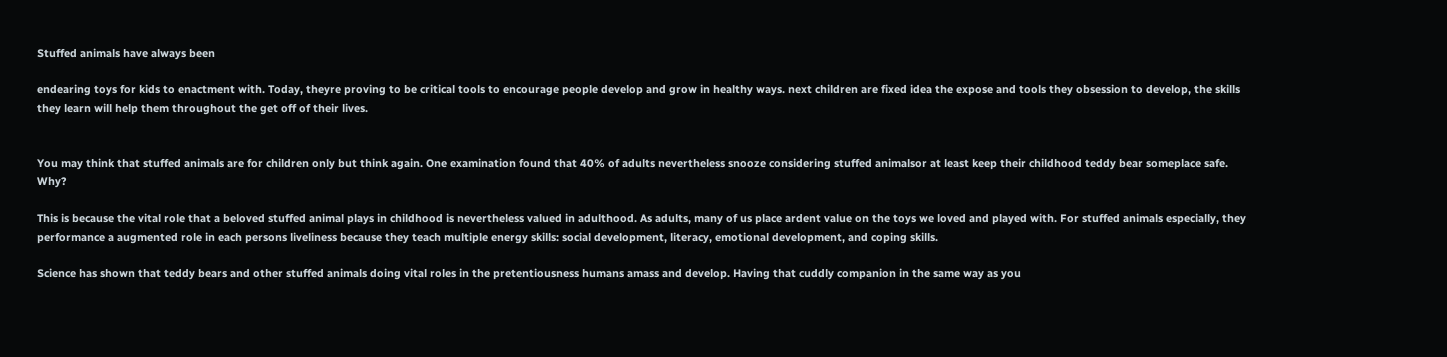Stuffed animals have always been

endearing toys for kids to enactment with. Today, theyre proving to be critical tools to encourage people develop and grow in healthy ways. next children are fixed idea the expose and tools they obsession to develop, the skills they learn will help them throughout the get off of their lives.


You may think that stuffed animals are for children only but think again. One examination found that 40% of adults nevertheless snooze considering stuffed animalsor at least keep their childhood teddy bear someplace safe. Why?

This is because the vital role that a beloved stuffed animal plays in childhood is nevertheless valued in adulthood. As adults, many of us place ardent value on the toys we loved and played with. For stuffed animals especially, they performance a augmented role in each persons liveliness because they teach multiple energy skills: social development, literacy, emotional development, and coping skills.

Science has shown that teddy bears and other stuffed animals doing vital roles in the pretentiousness humans amass and develop. Having that cuddly companion in the same way as you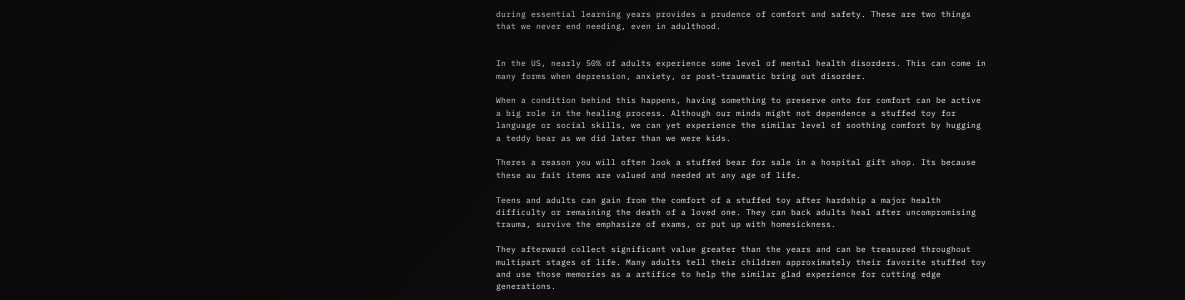during essential learning years provides a prudence of comfort and safety. These are two things that we never end needing, even in adulthood.


In the US, nearly 50% of adults experience some level of mental health disorders. This can come in many forms when depression, anxiety, or post-traumatic bring out disorder.

When a condition behind this happens, having something to preserve onto for comfort can be active a big role in the healing process. Although our minds might not dependence a stuffed toy for language or social skills, we can yet experience the similar level of soothing comfort by hugging a teddy bear as we did later than we were kids.

Theres a reason you will often look a stuffed bear for sale in a hospital gift shop. Its because these au fait items are valued and needed at any age of life.

Teens and adults can gain from the comfort of a stuffed toy after hardship a major health difficulty or remaining the death of a loved one. They can back adults heal after uncompromising trauma, survive the emphasize of exams, or put up with homesickness.

They afterward collect significant value greater than the years and can be treasured throughout multipart stages of life. Many adults tell their children approximately their favorite stuffed toy and use those memories as a artifice to help the similar glad experience for cutting edge generations.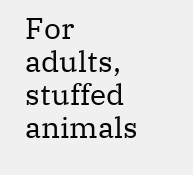For adults, stuffed animals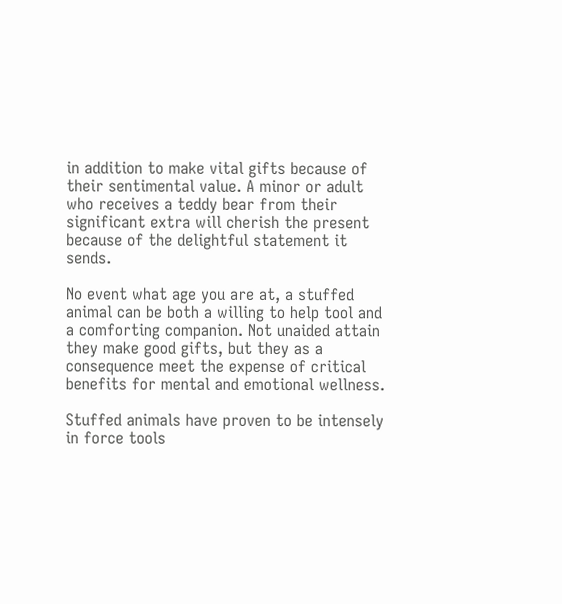in addition to make vital gifts because of their sentimental value. A minor or adult who receives a teddy bear from their significant extra will cherish the present because of the delightful statement it sends.

No event what age you are at, a stuffed animal can be both a willing to help tool and a comforting companion. Not unaided attain they make good gifts, but they as a consequence meet the expense of critical benefits for mental and emotional wellness.

Stuffed animals have proven to be intensely in force tools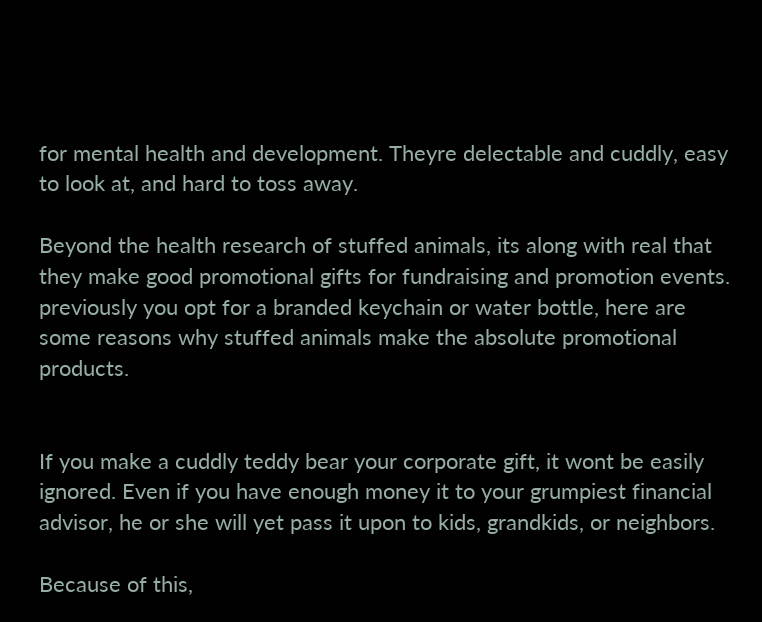for mental health and development. Theyre delectable and cuddly, easy to look at, and hard to toss away.

Beyond the health research of stuffed animals, its along with real that they make good promotional gifts for fundraising and promotion events. previously you opt for a branded keychain or water bottle, here are some reasons why stuffed animals make the absolute promotional products.


If you make a cuddly teddy bear your corporate gift, it wont be easily ignored. Even if you have enough money it to your grumpiest financial advisor, he or she will yet pass it upon to kids, grandkids, or neighbors.

Because of this,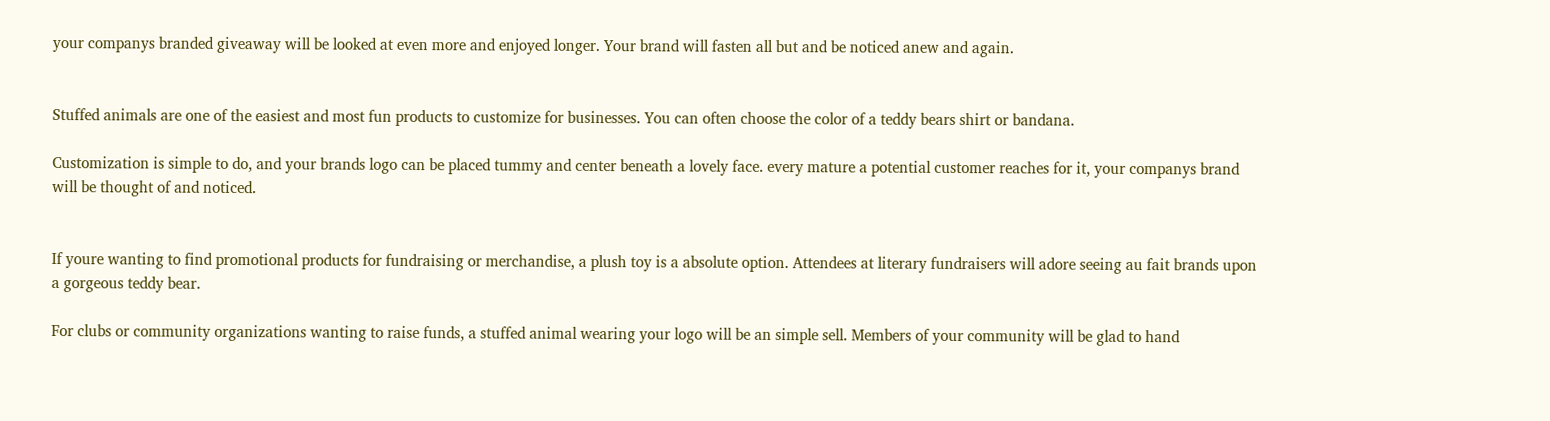your companys branded giveaway will be looked at even more and enjoyed longer. Your brand will fasten all but and be noticed anew and again.


Stuffed animals are one of the easiest and most fun products to customize for businesses. You can often choose the color of a teddy bears shirt or bandana.

Customization is simple to do, and your brands logo can be placed tummy and center beneath a lovely face. every mature a potential customer reaches for it, your companys brand will be thought of and noticed.


If youre wanting to find promotional products for fundraising or merchandise, a plush toy is a absolute option. Attendees at literary fundraisers will adore seeing au fait brands upon a gorgeous teddy bear.

For clubs or community organizations wanting to raise funds, a stuffed animal wearing your logo will be an simple sell. Members of your community will be glad to hand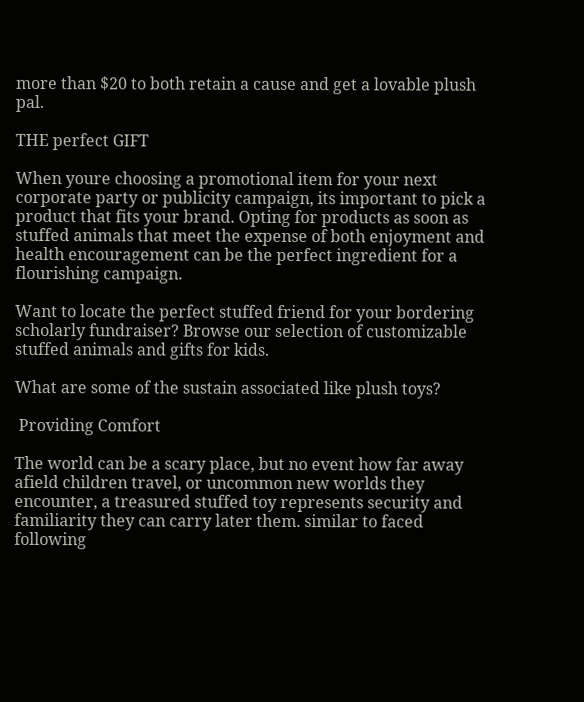more than $20 to both retain a cause and get a lovable plush pal.

THE perfect GIFT

When youre choosing a promotional item for your next corporate party or publicity campaign, its important to pick a product that fits your brand. Opting for products as soon as stuffed animals that meet the expense of both enjoyment and health encouragement can be the perfect ingredient for a flourishing campaign.

Want to locate the perfect stuffed friend for your bordering scholarly fundraiser? Browse our selection of customizable stuffed animals and gifts for kids.

What are some of the sustain associated like plush toys?

 Providing Comfort

The world can be a scary place, but no event how far away afield children travel, or uncommon new worlds they encounter, a treasured stuffed toy represents security and familiarity they can carry later them. similar to faced following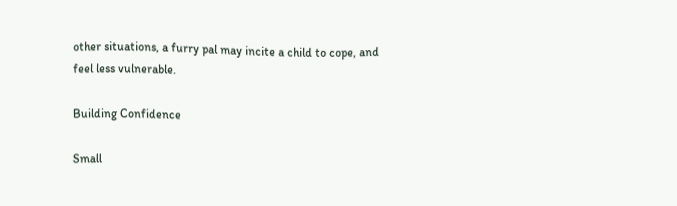other situations, a furry pal may incite a child to cope, and feel less vulnerable.

Building Confidence

Small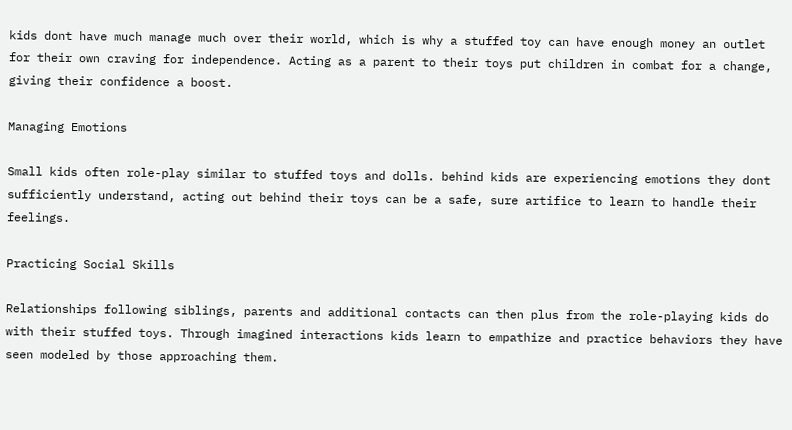kids dont have much manage much over their world, which is why a stuffed toy can have enough money an outlet for their own craving for independence. Acting as a parent to their toys put children in combat for a change, giving their confidence a boost.

Managing Emotions

Small kids often role-play similar to stuffed toys and dolls. behind kids are experiencing emotions they dont sufficiently understand, acting out behind their toys can be a safe, sure artifice to learn to handle their feelings.

Practicing Social Skills

Relationships following siblings, parents and additional contacts can then plus from the role-playing kids do with their stuffed toys. Through imagined interactions kids learn to empathize and practice behaviors they have seen modeled by those approaching them.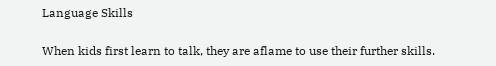Language Skills

When kids first learn to talk, they are aflame to use their further skills.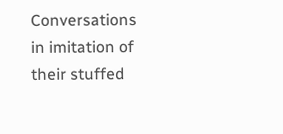Conversations in imitation of their stuffed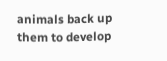animals back up them to develop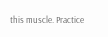this muscle. Practice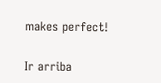makes perfect!

Ir arriba